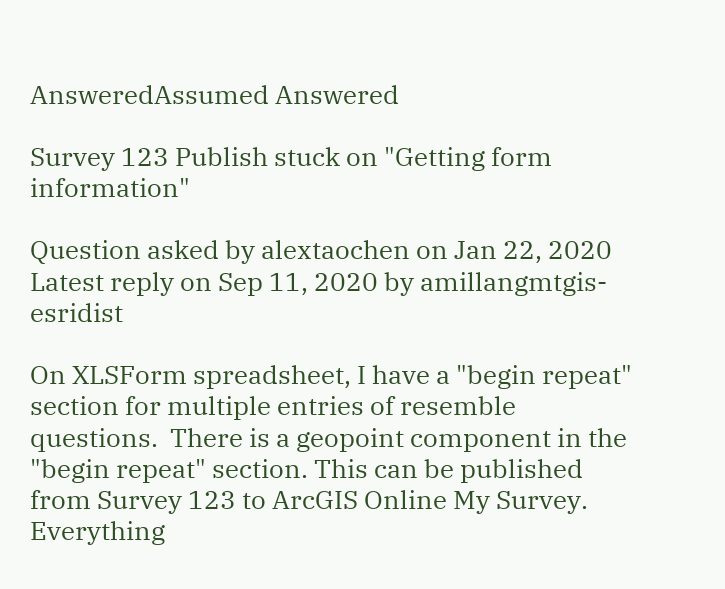AnsweredAssumed Answered

Survey 123 Publish stuck on "Getting form information"

Question asked by alextaochen on Jan 22, 2020
Latest reply on Sep 11, 2020 by amillangmtgis-esridist

On XLSForm spreadsheet, I have a "begin repeat" section for multiple entries of resemble questions.  There is a geopoint component in the "begin repeat" section. This can be published from Survey 123 to ArcGIS Online My Survey. Everything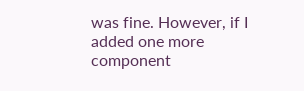was fine. However, if I added one more component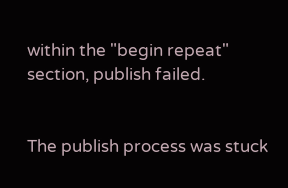within the "begin repeat" section, publish failed.


The publish process was stuck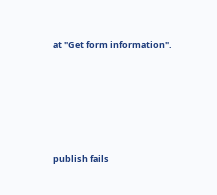at "Get form information".





publish fails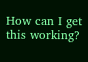How can I get this working?